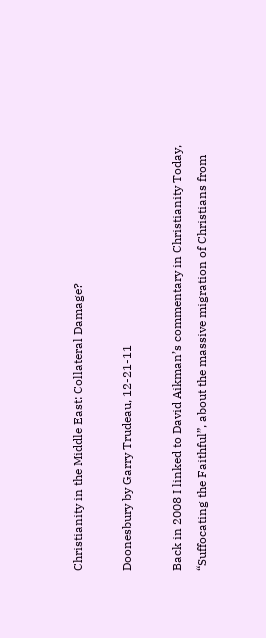Christianity in the Middle East: Collateral Damage?

Doonesbury by Garry Trudeau, 12-21-11

Back in 2008 I linked to David Aikman’s commentary in Christianity Today, “Suffocating the Faithful”, about the massive migration of Christians from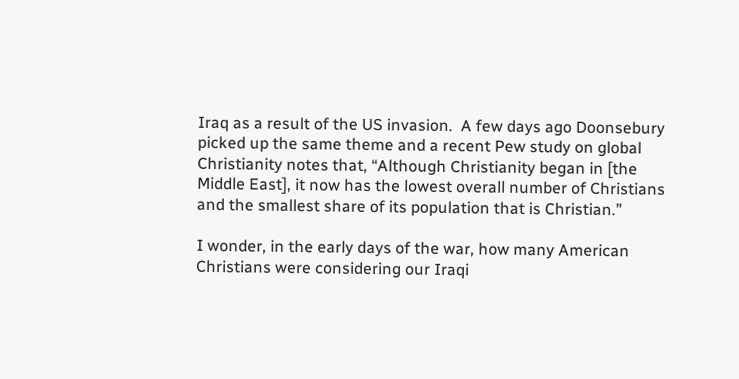Iraq as a result of the US invasion.  A few days ago Doonsebury picked up the same theme and a recent Pew study on global Christianity notes that, “Although Christianity began in [the Middle East], it now has the lowest overall number of Christians and the smallest share of its population that is Christian.”

I wonder, in the early days of the war, how many American Christians were considering our Iraqi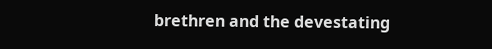brethren and the devestating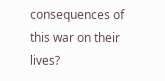consequences of this war on their lives?